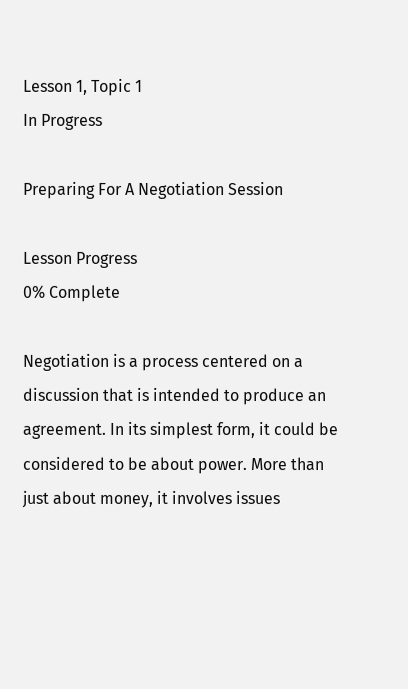Lesson 1, Topic 1
In Progress

Preparing For A Negotiation Session

Lesson Progress
0% Complete

Negotiation is a process centered on a discussion that is intended to produce an agreement. In its simplest form, it could be considered to be about power. More than just about money, it involves issues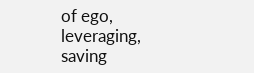of ego, leveraging, saving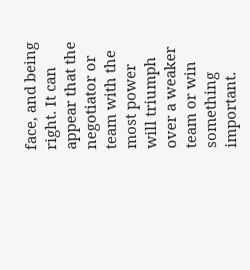face, and being right. It can appear that the negotiator or team with the most power will triumph over a weaker team or win something important.